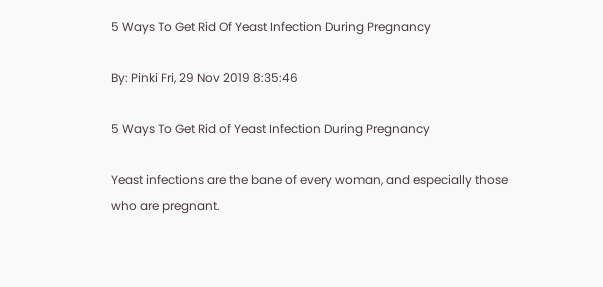5 Ways To Get Rid Of Yeast Infection During Pregnancy

By: Pinki Fri, 29 Nov 2019 8:35:46

5 Ways To Get Rid of Yeast Infection During Pregnancy

Yeast infections are the bane of every woman, and especially those who are pregnant.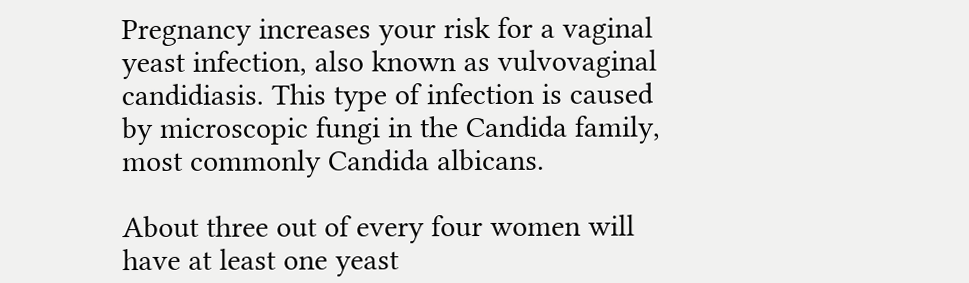Pregnancy increases your risk for a vaginal yeast infection, also known as vulvovaginal candidiasis. This type of infection is caused by microscopic fungi in the Candida family, most commonly Candida albicans.

About three out of every four women will have at least one yeast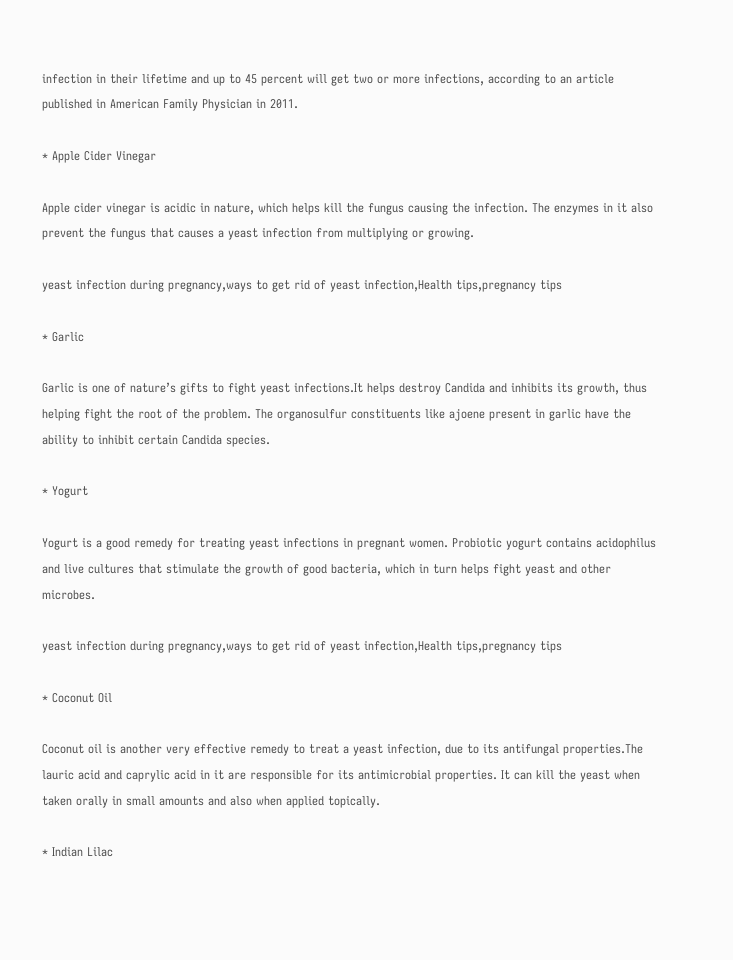infection in their lifetime and up to 45 percent will get two or more infections, according to an article published in American Family Physician in 2011.

* Apple Cider Vinegar

Apple cider vinegar is acidic in nature, which helps kill the fungus causing the infection. The enzymes in it also prevent the fungus that causes a yeast infection from multiplying or growing.

yeast infection during pregnancy,ways to get rid of yeast infection,Health tips,pregnancy tips

* Garlic

Garlic is one of nature’s gifts to fight yeast infections.It helps destroy Candida and inhibits its growth, thus helping fight the root of the problem. The organosulfur constituents like ajoene present in garlic have the ability to inhibit certain Candida species.

* Yogurt

Yogurt is a good remedy for treating yeast infections in pregnant women. Probiotic yogurt contains acidophilus and live cultures that stimulate the growth of good bacteria, which in turn helps fight yeast and other microbes.

yeast infection during pregnancy,ways to get rid of yeast infection,Health tips,pregnancy tips

* Coconut Oil

Coconut oil is another very effective remedy to treat a yeast infection, due to its antifungal properties.The lauric acid and caprylic acid in it are responsible for its antimicrobial properties. It can kill the yeast when taken orally in small amounts and also when applied topically.

* Indian Lilac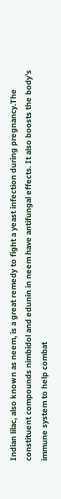Indian lilac, also known as neem, is a great remedy to fight a yeast infection during pregnancy.The constituent compounds nimbidol and edunin in neem have antifungal effects. It also boosts the body’s immune system to help combat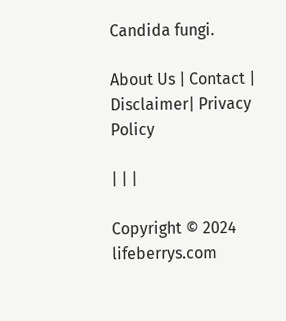Candida fungi.

About Us | Contact | Disclaimer| Privacy Policy

| | |

Copyright © 2024 lifeberrys.com